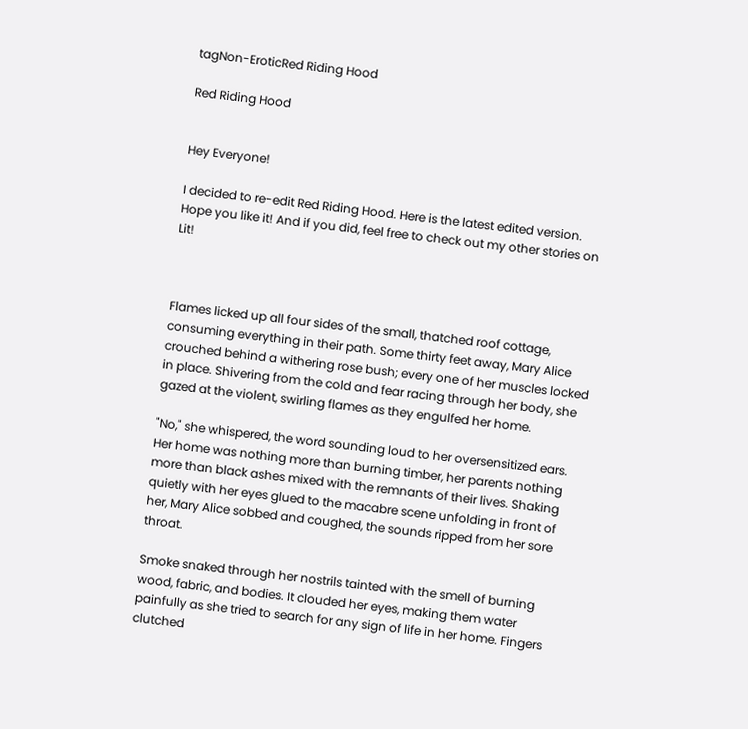tagNon-EroticRed Riding Hood

Red Riding Hood


Hey Everyone!

I decided to re-edit Red Riding Hood. Here is the latest edited version. Hope you like it! And if you did, feel free to check out my other stories on Lit!



Flames licked up all four sides of the small, thatched roof cottage, consuming everything in their path. Some thirty feet away, Mary Alice crouched behind a withering rose bush; every one of her muscles locked in place. Shivering from the cold and fear racing through her body, she gazed at the violent, swirling flames as they engulfed her home.

"No," she whispered, the word sounding loud to her oversensitized ears. Her home was nothing more than burning timber, her parents nothing more than black ashes mixed with the remnants of their lives. Shaking quietly with her eyes glued to the macabre scene unfolding in front of her, Mary Alice sobbed and coughed, the sounds ripped from her sore throat.

Smoke snaked through her nostrils tainted with the smell of burning wood, fabric, and bodies. It clouded her eyes, making them water painfully as she tried to search for any sign of life in her home. Fingers clutched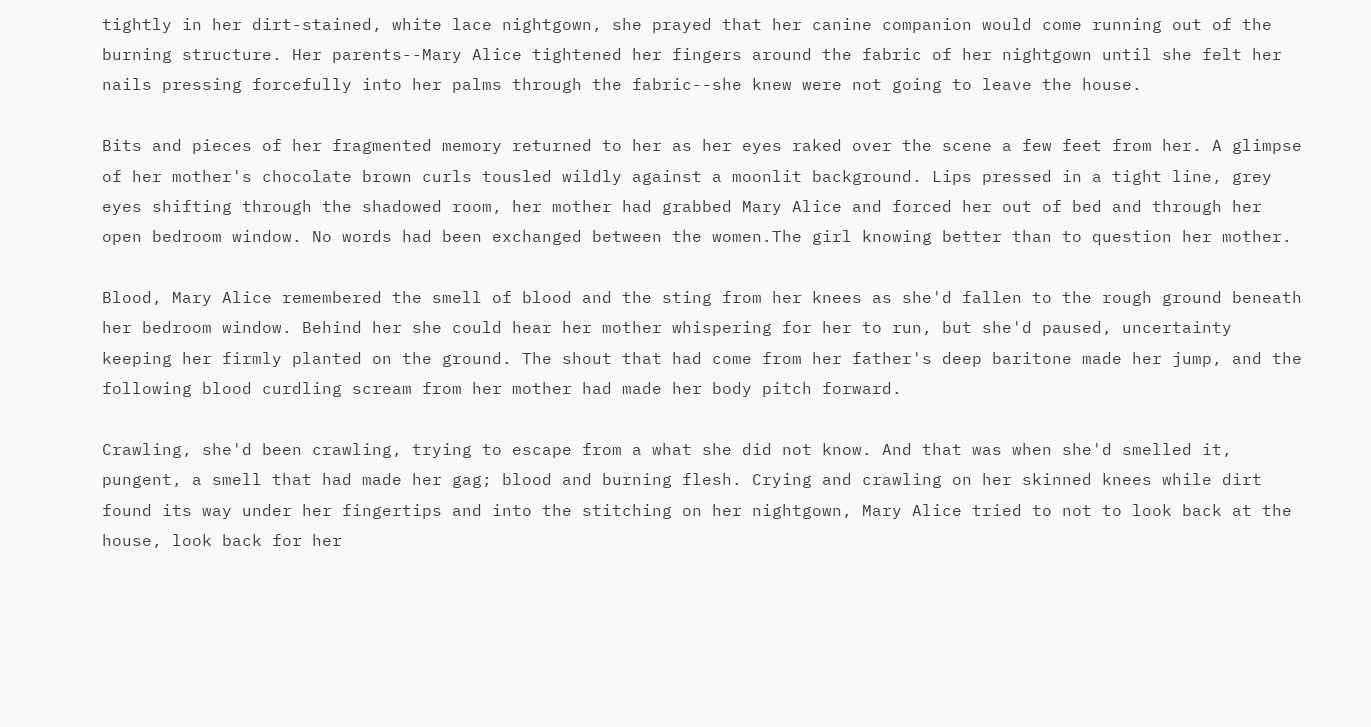tightly in her dirt-stained, white lace nightgown, she prayed that her canine companion would come running out of the burning structure. Her parents--Mary Alice tightened her fingers around the fabric of her nightgown until she felt her nails pressing forcefully into her palms through the fabric--she knew were not going to leave the house.

Bits and pieces of her fragmented memory returned to her as her eyes raked over the scene a few feet from her. A glimpse of her mother's chocolate brown curls tousled wildly against a moonlit background. Lips pressed in a tight line, grey eyes shifting through the shadowed room, her mother had grabbed Mary Alice and forced her out of bed and through her open bedroom window. No words had been exchanged between the women.The girl knowing better than to question her mother.

Blood, Mary Alice remembered the smell of blood and the sting from her knees as she'd fallen to the rough ground beneath her bedroom window. Behind her she could hear her mother whispering for her to run, but she'd paused, uncertainty keeping her firmly planted on the ground. The shout that had come from her father's deep baritone made her jump, and the following blood curdling scream from her mother had made her body pitch forward.

Crawling, she'd been crawling, trying to escape from a what she did not know. And that was when she'd smelled it, pungent, a smell that had made her gag; blood and burning flesh. Crying and crawling on her skinned knees while dirt found its way under her fingertips and into the stitching on her nightgown, Mary Alice tried to not to look back at the house, look back for her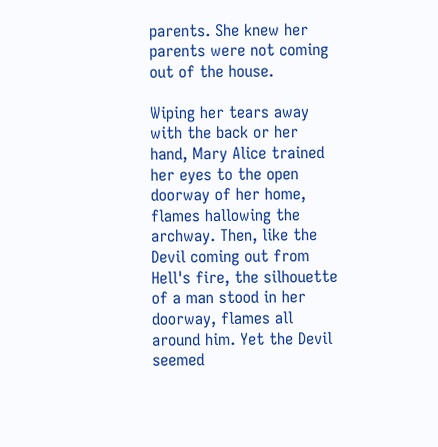parents. She knew her parents were not coming out of the house.

Wiping her tears away with the back or her hand, Mary Alice trained her eyes to the open doorway of her home, flames hallowing the archway. Then, like the Devil coming out from Hell's fire, the silhouette of a man stood in her doorway, flames all around him. Yet the Devil seemed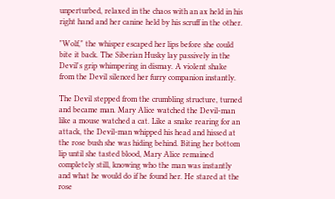unperturbed, relaxed in the chaos with an ax held in his right hand and her canine held by his scruff in the other.

"Wolf," the whisper escaped her lips before she could bite it back. The Siberian Husky lay passively in the Devil's grip whimpering in dismay. A violent shake from the Devil silenced her furry companion instantly.

The Devil stepped from the crumbling structure, turned and became man. Mary Alice watched the Devil-man like a mouse watched a cat. Like a snake rearing for an attack, the Devil-man whipped his head and hissed at the rose bush she was hiding behind. Biting her bottom lip until she tasted blood, Mary Alice remained completely still, knowing who the man was instantly and what he would do if he found her. He stared at the rose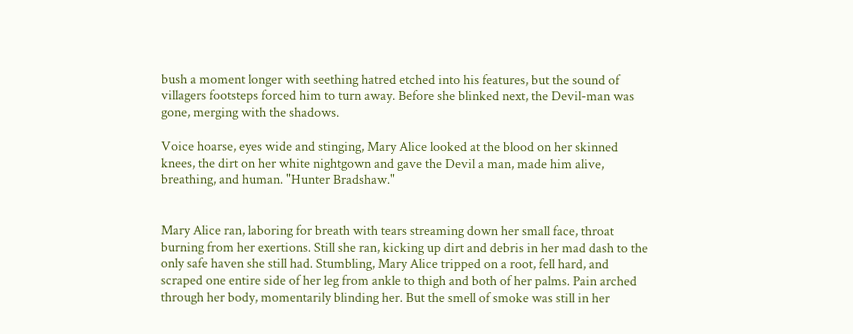bush a moment longer with seething hatred etched into his features, but the sound of villagers footsteps forced him to turn away. Before she blinked next, the Devil-man was gone, merging with the shadows.

Voice hoarse, eyes wide and stinging, Mary Alice looked at the blood on her skinned knees, the dirt on her white nightgown and gave the Devil a man, made him alive, breathing, and human. "Hunter Bradshaw."


Mary Alice ran, laboring for breath with tears streaming down her small face, throat burning from her exertions. Still she ran, kicking up dirt and debris in her mad dash to the only safe haven she still had. Stumbling, Mary Alice tripped on a root, fell hard, and scraped one entire side of her leg from ankle to thigh and both of her palms. Pain arched through her body, momentarily blinding her. But the smell of smoke was still in her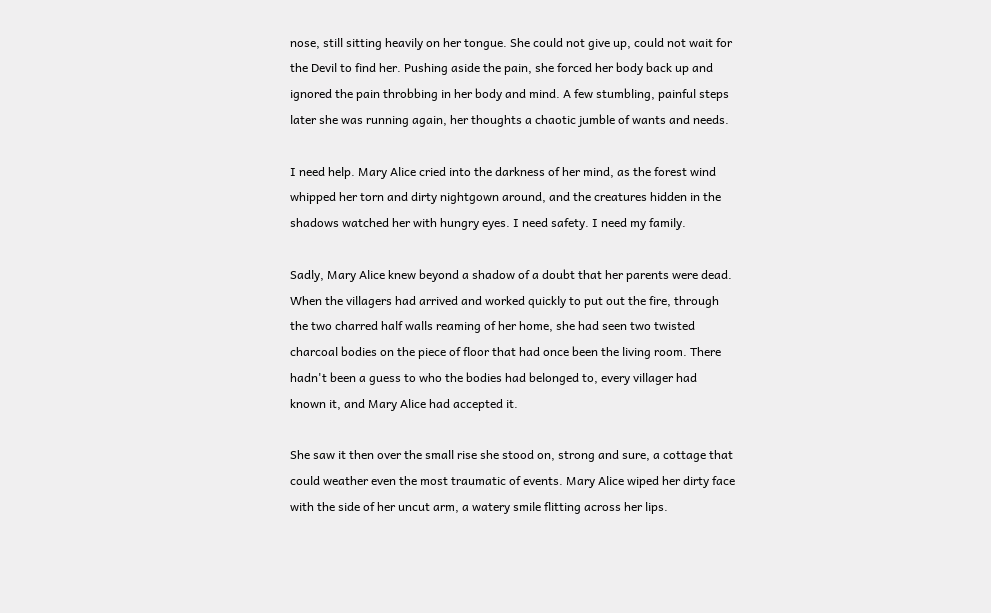nose, still sitting heavily on her tongue. She could not give up, could not wait for the Devil to find her. Pushing aside the pain, she forced her body back up and ignored the pain throbbing in her body and mind. A few stumbling, painful steps later she was running again, her thoughts a chaotic jumble of wants and needs.

I need help. Mary Alice cried into the darkness of her mind, as the forest wind whipped her torn and dirty nightgown around, and the creatures hidden in the shadows watched her with hungry eyes. I need safety. I need my family.

Sadly, Mary Alice knew beyond a shadow of a doubt that her parents were dead. When the villagers had arrived and worked quickly to put out the fire, through the two charred half walls reaming of her home, she had seen two twisted charcoal bodies on the piece of floor that had once been the living room. There hadn't been a guess to who the bodies had belonged to, every villager had known it, and Mary Alice had accepted it.

She saw it then over the small rise she stood on, strong and sure, a cottage that could weather even the most traumatic of events. Mary Alice wiped her dirty face with the side of her uncut arm, a watery smile flitting across her lips.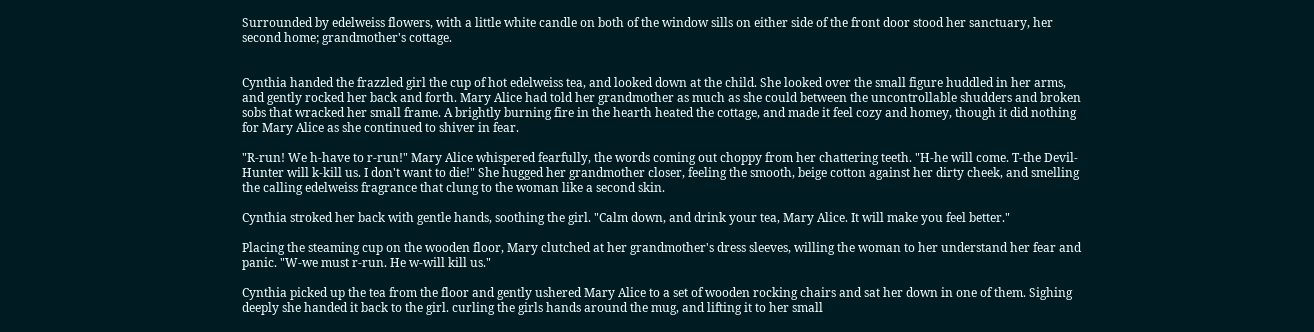Surrounded by edelweiss flowers, with a little white candle on both of the window sills on either side of the front door stood her sanctuary, her second home; grandmother's cottage.


Cynthia handed the frazzled girl the cup of hot edelweiss tea, and looked down at the child. She looked over the small figure huddled in her arms, and gently rocked her back and forth. Mary Alice had told her grandmother as much as she could between the uncontrollable shudders and broken sobs that wracked her small frame. A brightly burning fire in the hearth heated the cottage, and made it feel cozy and homey, though it did nothing for Mary Alice as she continued to shiver in fear.

"R-run! We h-have to r-run!" Mary Alice whispered fearfully, the words coming out choppy from her chattering teeth. "H-he will come. T-the Devil-Hunter will k-kill us. I don't want to die!" She hugged her grandmother closer, feeling the smooth, beige cotton against her dirty cheek, and smelling the calling edelweiss fragrance that clung to the woman like a second skin.

Cynthia stroked her back with gentle hands, soothing the girl. "Calm down, and drink your tea, Mary Alice. It will make you feel better."

Placing the steaming cup on the wooden floor, Mary clutched at her grandmother's dress sleeves, willing the woman to her understand her fear and panic. "W-we must r-run. He w-will kill us."

Cynthia picked up the tea from the floor and gently ushered Mary Alice to a set of wooden rocking chairs and sat her down in one of them. Sighing deeply she handed it back to the girl. curling the girls hands around the mug, and lifting it to her small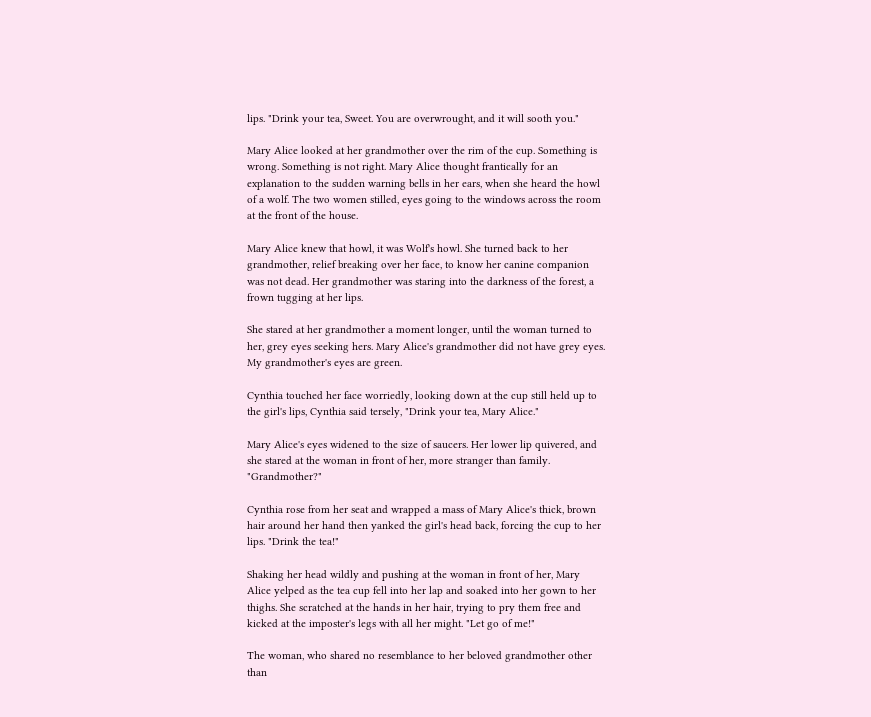lips. "Drink your tea, Sweet. You are overwrought, and it will sooth you."

Mary Alice looked at her grandmother over the rim of the cup. Something is wrong. Something is not right. Mary Alice thought frantically for an explanation to the sudden warning bells in her ears, when she heard the howl of a wolf. The two women stilled, eyes going to the windows across the room at the front of the house.

Mary Alice knew that howl, it was Wolf's howl. She turned back to her grandmother, relief breaking over her face, to know her canine companion was not dead. Her grandmother was staring into the darkness of the forest, a frown tugging at her lips.

She stared at her grandmother a moment longer, until the woman turned to her, grey eyes seeking hers. Mary Alice's grandmother did not have grey eyes. My grandmother's eyes are green.

Cynthia touched her face worriedly, looking down at the cup still held up to the girl's lips, Cynthia said tersely, "Drink your tea, Mary Alice."

Mary Alice's eyes widened to the size of saucers. Her lower lip quivered, and she stared at the woman in front of her, more stranger than family. "Grandmother?"

Cynthia rose from her seat and wrapped a mass of Mary Alice's thick, brown hair around her hand then yanked the girl's head back, forcing the cup to her lips. "Drink the tea!"

Shaking her head wildly and pushing at the woman in front of her, Mary Alice yelped as the tea cup fell into her lap and soaked into her gown to her thighs. She scratched at the hands in her hair, trying to pry them free and kicked at the imposter's legs with all her might. "Let go of me!"

The woman, who shared no resemblance to her beloved grandmother other than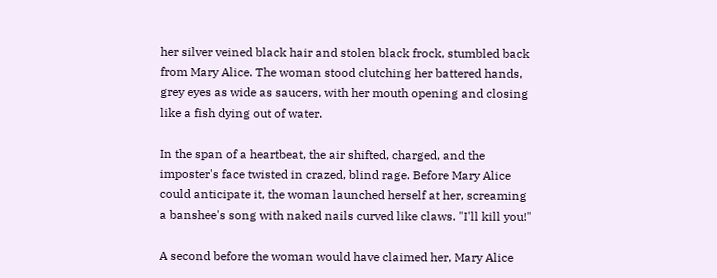her silver veined black hair and stolen black frock, stumbled back from Mary Alice. The woman stood clutching her battered hands, grey eyes as wide as saucers, with her mouth opening and closing like a fish dying out of water.

In the span of a heartbeat, the air shifted, charged, and the imposter's face twisted in crazed, blind rage. Before Mary Alice could anticipate it, the woman launched herself at her, screaming a banshee's song with naked nails curved like claws. "I'll kill you!"

A second before the woman would have claimed her, Mary Alice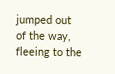jumped out of the way, fleeing to the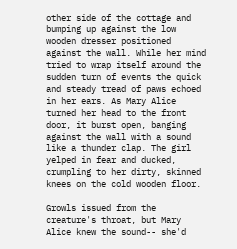other side of the cottage and bumping up against the low wooden dresser positioned against the wall. While her mind tried to wrap itself around the sudden turn of events the quick and steady tread of paws echoed in her ears. As Mary Alice turned her head to the front door, it burst open, banging against the wall with a sound like a thunder clap. The girl yelped in fear and ducked, crumpling to her dirty, skinned knees on the cold wooden floor.

Growls issued from the creature's throat, but Mary Alice knew the sound-- she'd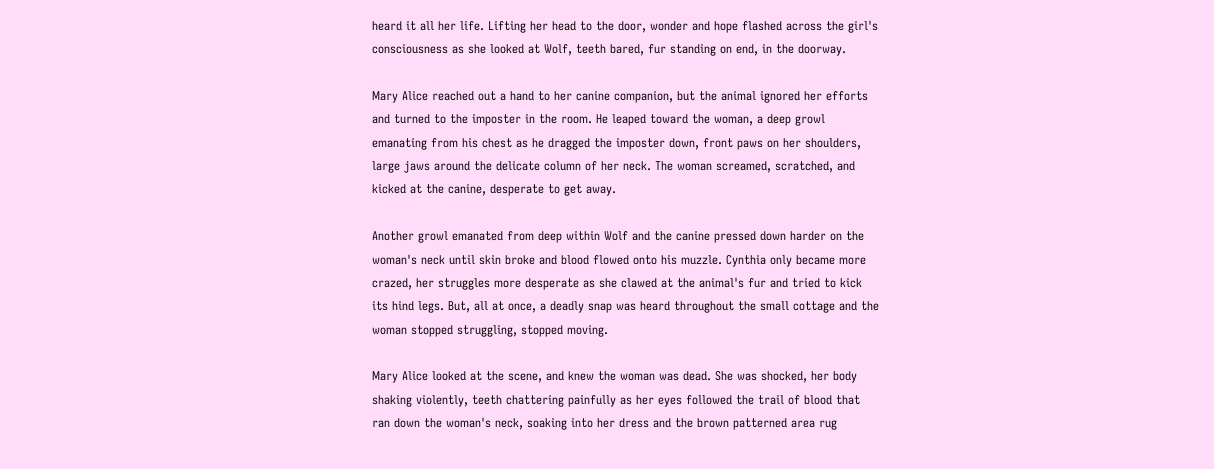heard it all her life. Lifting her head to the door, wonder and hope flashed across the girl's consciousness as she looked at Wolf, teeth bared, fur standing on end, in the doorway.

Mary Alice reached out a hand to her canine companion, but the animal ignored her efforts and turned to the imposter in the room. He leaped toward the woman, a deep growl emanating from his chest as he dragged the imposter down, front paws on her shoulders, large jaws around the delicate column of her neck. The woman screamed, scratched, and kicked at the canine, desperate to get away.

Another growl emanated from deep within Wolf and the canine pressed down harder on the woman's neck until skin broke and blood flowed onto his muzzle. Cynthia only became more crazed, her struggles more desperate as she clawed at the animal's fur and tried to kick its hind legs. But, all at once, a deadly snap was heard throughout the small cottage and the woman stopped struggling, stopped moving.

Mary Alice looked at the scene, and knew the woman was dead. She was shocked, her body shaking violently, teeth chattering painfully as her eyes followed the trail of blood that ran down the woman's neck, soaking into her dress and the brown patterned area rug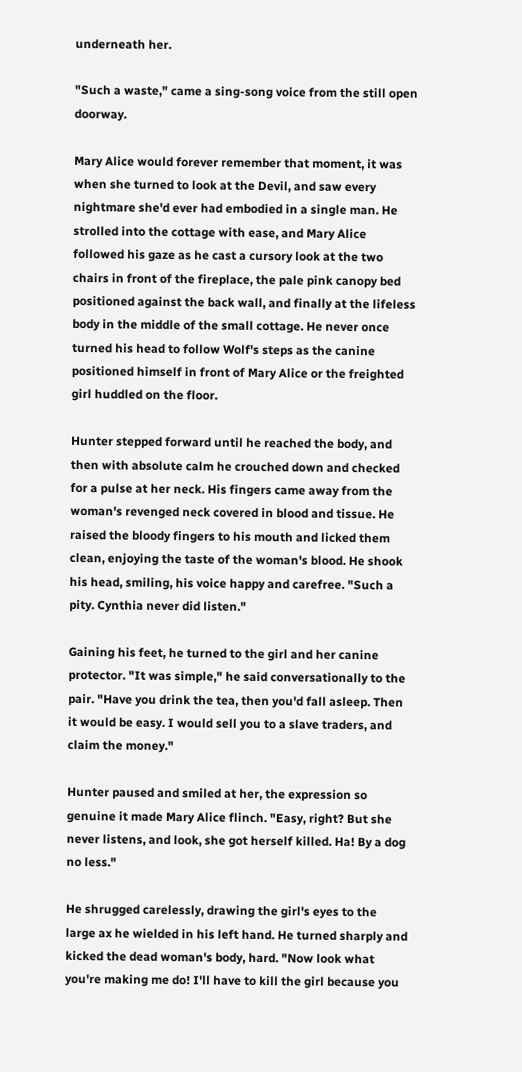underneath her.

"Such a waste," came a sing-song voice from the still open doorway.

Mary Alice would forever remember that moment, it was when she turned to look at the Devil, and saw every nightmare she'd ever had embodied in a single man. He strolled into the cottage with ease, and Mary Alice followed his gaze as he cast a cursory look at the two chairs in front of the fireplace, the pale pink canopy bed positioned against the back wall, and finally at the lifeless body in the middle of the small cottage. He never once turned his head to follow Wolf's steps as the canine positioned himself in front of Mary Alice or the freighted girl huddled on the floor.

Hunter stepped forward until he reached the body, and then with absolute calm he crouched down and checked for a pulse at her neck. His fingers came away from the woman's revenged neck covered in blood and tissue. He raised the bloody fingers to his mouth and licked them clean, enjoying the taste of the woman's blood. He shook his head, smiling, his voice happy and carefree. "Such a pity. Cynthia never did listen."

Gaining his feet, he turned to the girl and her canine protector. "It was simple," he said conversationally to the pair. "Have you drink the tea, then you'd fall asleep. Then it would be easy. I would sell you to a slave traders, and claim the money."

Hunter paused and smiled at her, the expression so genuine it made Mary Alice flinch. "Easy, right? But she never listens, and look, she got herself killed. Ha! By a dog no less."

He shrugged carelessly, drawing the girl's eyes to the large ax he wielded in his left hand. He turned sharply and kicked the dead woman's body, hard. "Now look what you're making me do! I'll have to kill the girl because you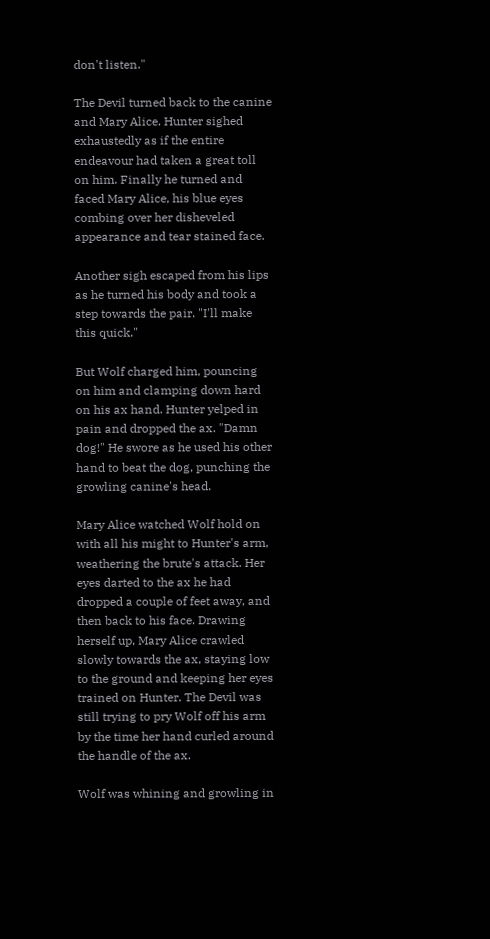don't listen."

The Devil turned back to the canine and Mary Alice. Hunter sighed exhaustedly as if the entire endeavour had taken a great toll on him. Finally he turned and faced Mary Alice, his blue eyes combing over her disheveled appearance and tear stained face.

Another sigh escaped from his lips as he turned his body and took a step towards the pair. "I'll make this quick."

But Wolf charged him, pouncing on him and clamping down hard on his ax hand. Hunter yelped in pain and dropped the ax. "Damn dog!" He swore as he used his other hand to beat the dog, punching the growling canine's head.

Mary Alice watched Wolf hold on with all his might to Hunter's arm, weathering the brute's attack. Her eyes darted to the ax he had dropped a couple of feet away, and then back to his face. Drawing herself up, Mary Alice crawled slowly towards the ax, staying low to the ground and keeping her eyes trained on Hunter. The Devil was still trying to pry Wolf off his arm by the time her hand curled around the handle of the ax.

Wolf was whining and growling in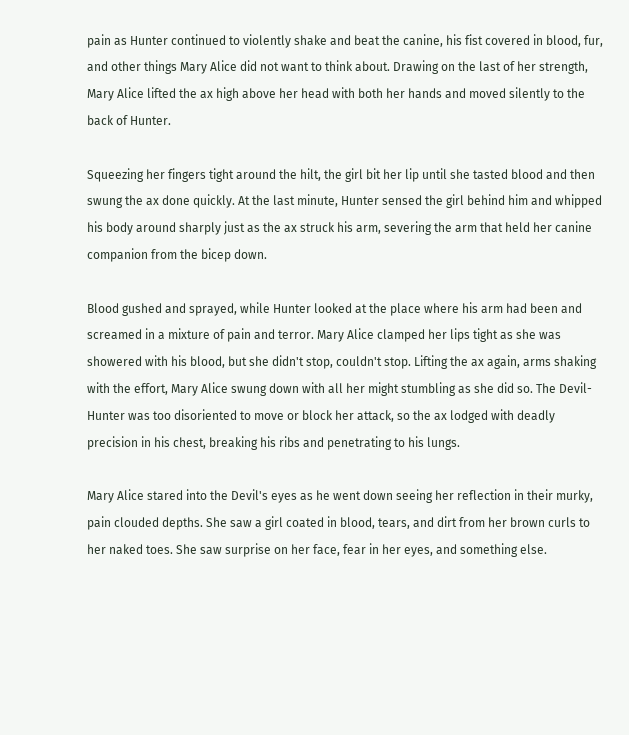pain as Hunter continued to violently shake and beat the canine, his fist covered in blood, fur, and other things Mary Alice did not want to think about. Drawing on the last of her strength, Mary Alice lifted the ax high above her head with both her hands and moved silently to the back of Hunter.

Squeezing her fingers tight around the hilt, the girl bit her lip until she tasted blood and then swung the ax done quickly. At the last minute, Hunter sensed the girl behind him and whipped his body around sharply just as the ax struck his arm, severing the arm that held her canine companion from the bicep down.

Blood gushed and sprayed, while Hunter looked at the place where his arm had been and screamed in a mixture of pain and terror. Mary Alice clamped her lips tight as she was showered with his blood, but she didn't stop, couldn't stop. Lifting the ax again, arms shaking with the effort, Mary Alice swung down with all her might stumbling as she did so. The Devil-Hunter was too disoriented to move or block her attack, so the ax lodged with deadly precision in his chest, breaking his ribs and penetrating to his lungs.

Mary Alice stared into the Devil's eyes as he went down seeing her reflection in their murky, pain clouded depths. She saw a girl coated in blood, tears, and dirt from her brown curls to her naked toes. She saw surprise on her face, fear in her eyes, and something else.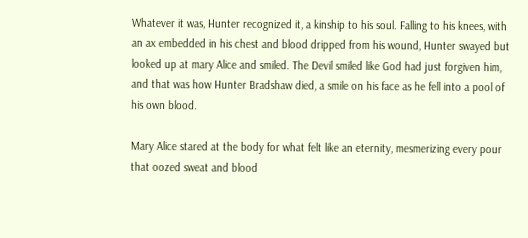Whatever it was, Hunter recognized it, a kinship to his soul. Falling to his knees, with an ax embedded in his chest and blood dripped from his wound, Hunter swayed but looked up at mary Alice and smiled. The Devil smiled like God had just forgiven him, and that was how Hunter Bradshaw died, a smile on his face as he fell into a pool of his own blood.

Mary Alice stared at the body for what felt like an eternity, mesmerizing every pour that oozed sweat and blood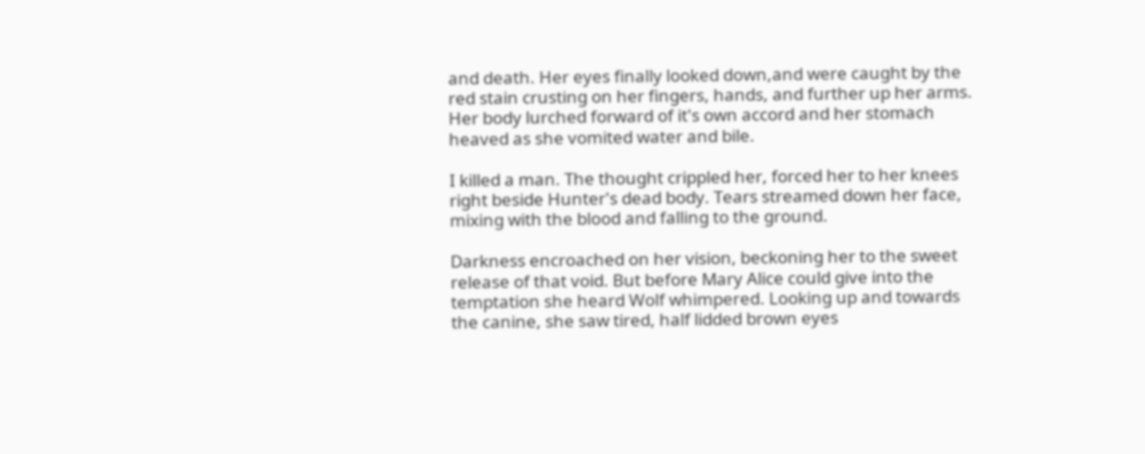and death. Her eyes finally looked down,and were caught by the red stain crusting on her fingers, hands, and further up her arms. Her body lurched forward of it's own accord and her stomach heaved as she vomited water and bile.

I killed a man. The thought crippled her, forced her to her knees right beside Hunter's dead body. Tears streamed down her face, mixing with the blood and falling to the ground.

Darkness encroached on her vision, beckoning her to the sweet release of that void. But before Mary Alice could give into the temptation she heard Wolf whimpered. Looking up and towards the canine, she saw tired, half lidded brown eyes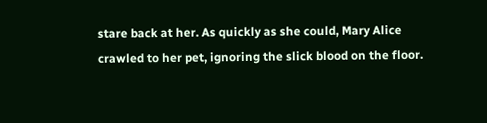stare back at her. As quickly as she could, Mary Alice crawled to her pet, ignoring the slick blood on the floor.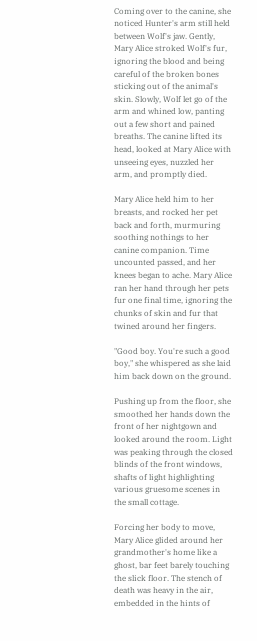Coming over to the canine, she noticed Hunter's arm still held between Wolf's jaw. Gently, Mary Alice stroked Wolf's fur, ignoring the blood and being careful of the broken bones sticking out of the animal's skin. Slowly, Wolf let go of the arm and whined low, panting out a few short and pained breaths. The canine lifted its head, looked at Mary Alice with unseeing eyes, nuzzled her arm, and promptly died.

Mary Alice held him to her breasts, and rocked her pet back and forth, murmuring soothing nothings to her canine companion. Time uncounted passed, and her knees began to ache. Mary Alice ran her hand through her pets fur one final time, ignoring the chunks of skin and fur that twined around her fingers.

"Good boy. You're such a good boy," she whispered as she laid him back down on the ground.

Pushing up from the floor, she smoothed her hands down the front of her nightgown and looked around the room. Light was peaking through the closed blinds of the front windows, shafts of light highlighting various gruesome scenes in the small cottage.

Forcing her body to move, Mary Alice glided around her grandmother's home like a ghost, bar feet barely touching the slick floor. The stench of death was heavy in the air, embedded in the hints of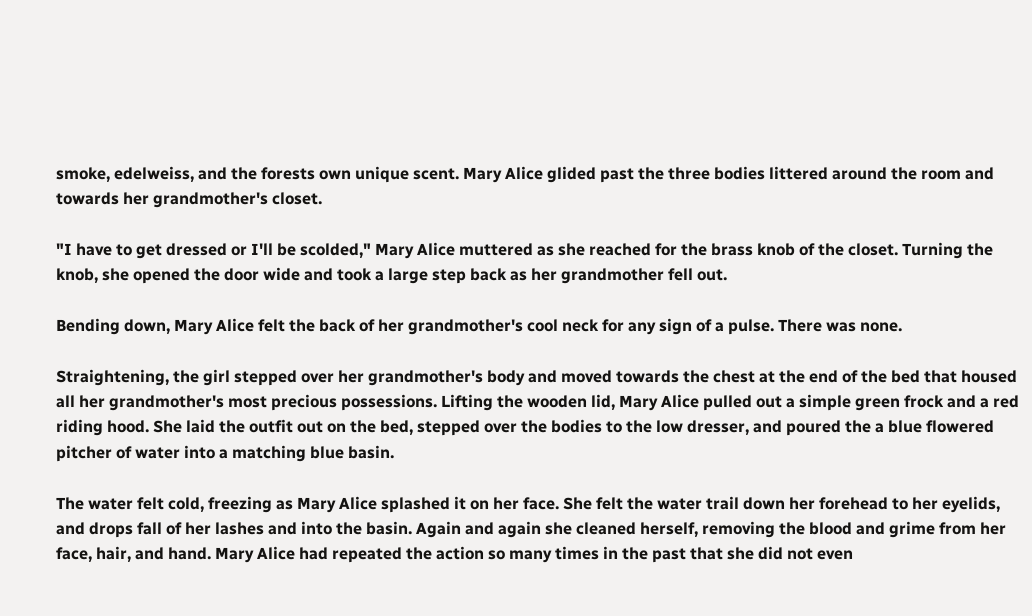smoke, edelweiss, and the forests own unique scent. Mary Alice glided past the three bodies littered around the room and towards her grandmother's closet.

"I have to get dressed or I'll be scolded," Mary Alice muttered as she reached for the brass knob of the closet. Turning the knob, she opened the door wide and took a large step back as her grandmother fell out.

Bending down, Mary Alice felt the back of her grandmother's cool neck for any sign of a pulse. There was none.

Straightening, the girl stepped over her grandmother's body and moved towards the chest at the end of the bed that housed all her grandmother's most precious possessions. Lifting the wooden lid, Mary Alice pulled out a simple green frock and a red riding hood. She laid the outfit out on the bed, stepped over the bodies to the low dresser, and poured the a blue flowered pitcher of water into a matching blue basin.

The water felt cold, freezing as Mary Alice splashed it on her face. She felt the water trail down her forehead to her eyelids, and drops fall of her lashes and into the basin. Again and again she cleaned herself, removing the blood and grime from her face, hair, and hand. Mary Alice had repeated the action so many times in the past that she did not even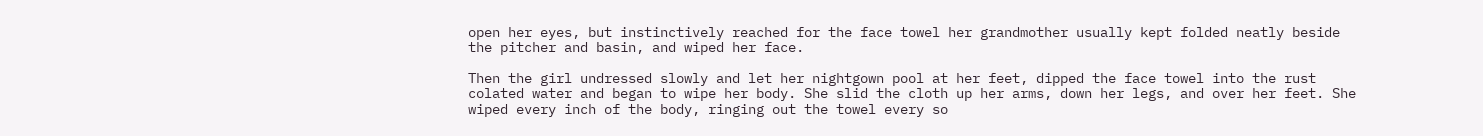open her eyes, but instinctively reached for the face towel her grandmother usually kept folded neatly beside the pitcher and basin, and wiped her face.

Then the girl undressed slowly and let her nightgown pool at her feet, dipped the face towel into the rust colated water and began to wipe her body. She slid the cloth up her arms, down her legs, and over her feet. She wiped every inch of the body, ringing out the towel every so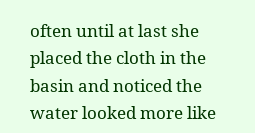often until at last she placed the cloth in the basin and noticed the water looked more like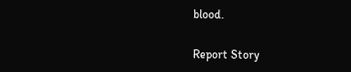blood.

Report Story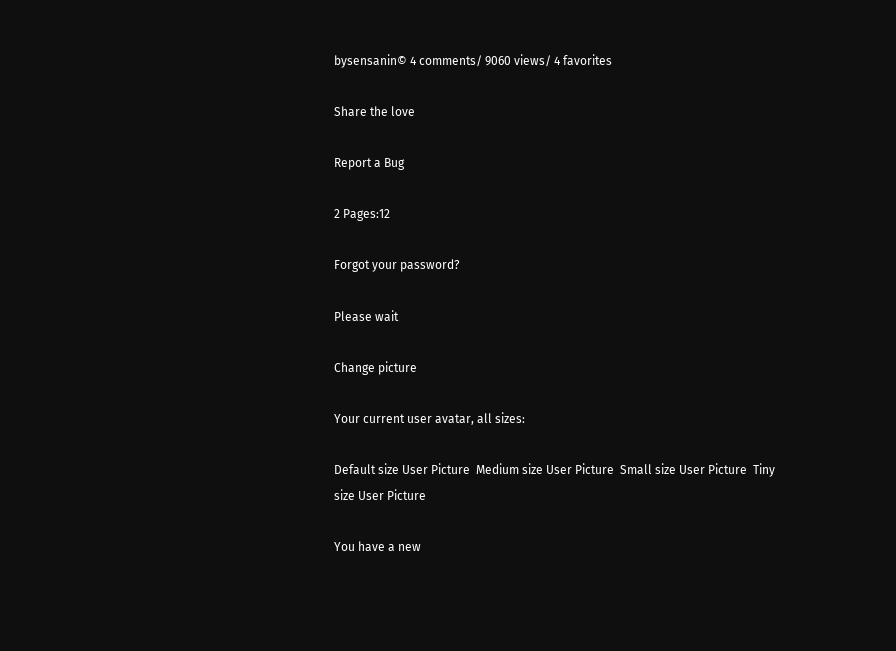bysensanin© 4 comments/ 9060 views/ 4 favorites

Share the love

Report a Bug

2 Pages:12

Forgot your password?

Please wait

Change picture

Your current user avatar, all sizes:

Default size User Picture  Medium size User Picture  Small size User Picture  Tiny size User Picture

You have a new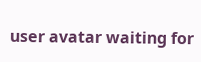user avatar waiting for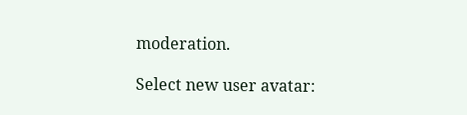moderation.

Select new user avatar: